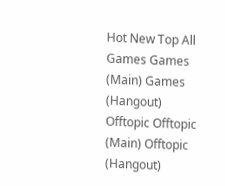Hot New Top All Games Games (Main) Games (Hangout) Offtopic Offtopic (Main) Offtopic (Hangout)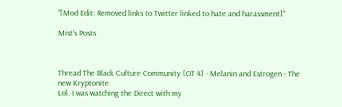"[Mod Edit: Removed links to Twitter linked to hate and harassment]"

Mist's Posts



Thread The Black Culture Community [OT 4] - Melanin and Estrogen - The new Kryptonite
Lol. I was watching the Direct with my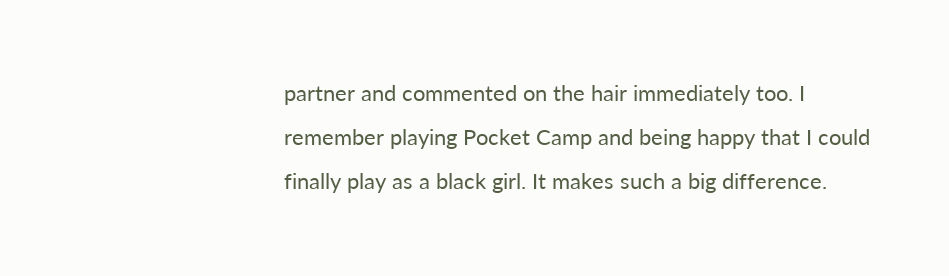partner and commented on the hair immediately too. I remember playing Pocket Camp and being happy that I could finally play as a black girl. It makes such a big difference.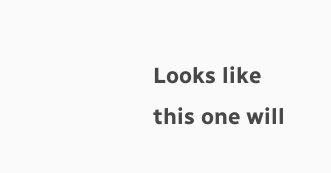Looks like this one will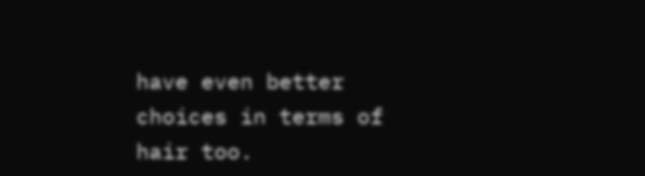have even better choices in terms of hair too.